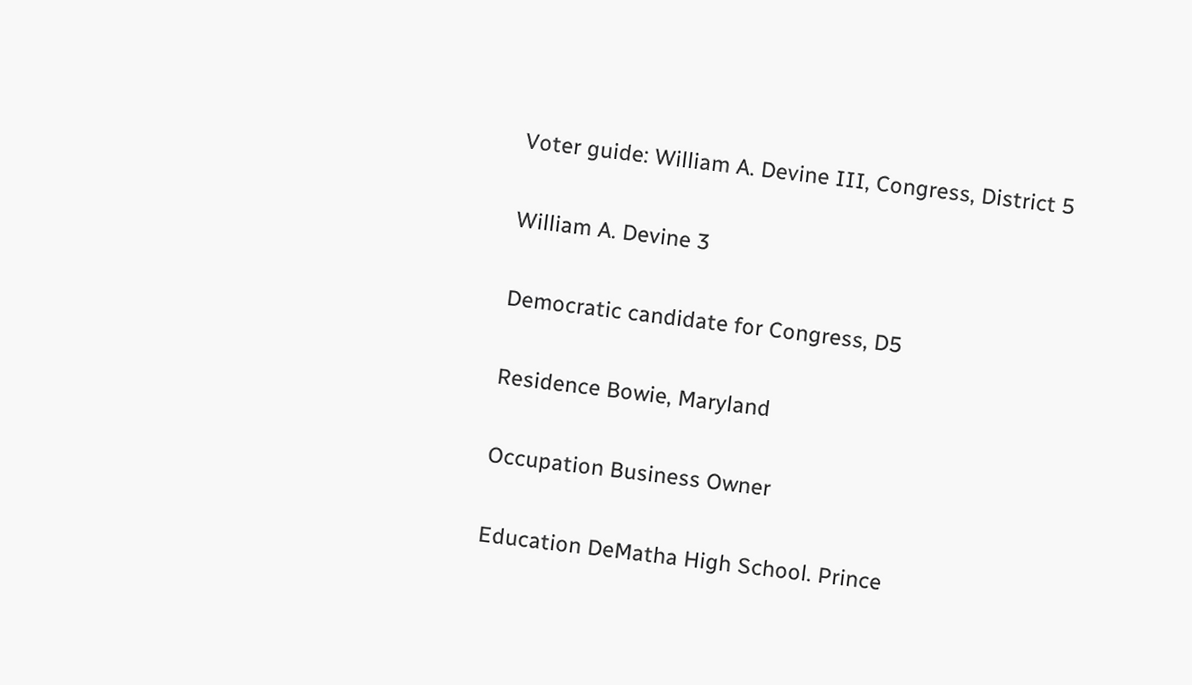Voter guide: William A. Devine III, Congress, District 5

William A. Devine 3

Democratic candidate for Congress, D5

Residence Bowie, Maryland

Occupation Business Owner

Education DeMatha High School. Prince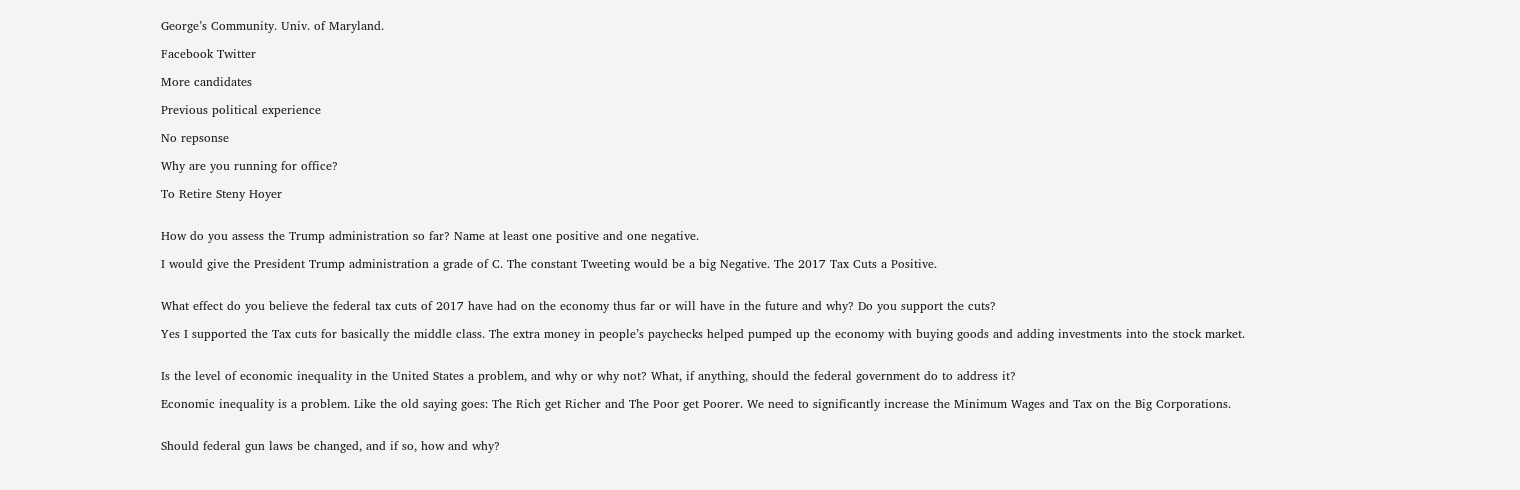George’s Community. Univ. of Maryland.

Facebook Twitter

More candidates

Previous political experience

No repsonse

Why are you running for office?

To Retire Steny Hoyer


How do you assess the Trump administration so far? Name at least one positive and one negative.

I would give the President Trump administration a grade of C. The constant Tweeting would be a big Negative. The 2017 Tax Cuts a Positive.


What effect do you believe the federal tax cuts of 2017 have had on the economy thus far or will have in the future and why? Do you support the cuts?

Yes I supported the Tax cuts for basically the middle class. The extra money in people’s paychecks helped pumped up the economy with buying goods and adding investments into the stock market.


Is the level of economic inequality in the United States a problem, and why or why not? What, if anything, should the federal government do to address it?

Economic inequality is a problem. Like the old saying goes: The Rich get Richer and The Poor get Poorer. We need to significantly increase the Minimum Wages and Tax on the Big Corporations.


Should federal gun laws be changed, and if so, how and why?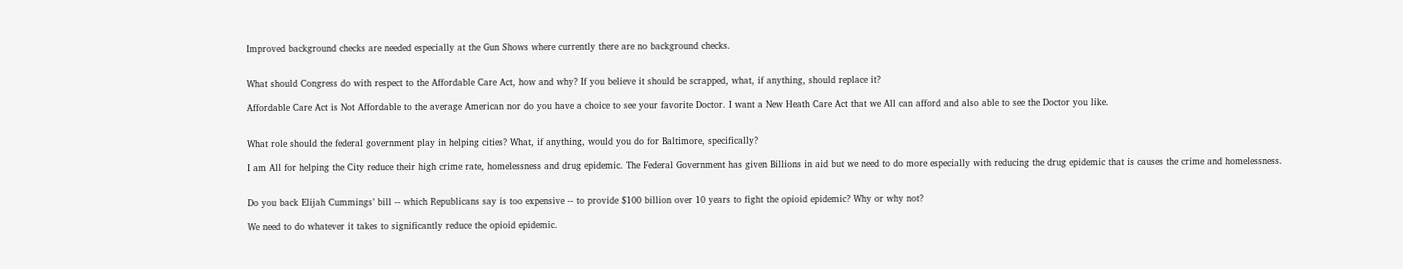Improved background checks are needed especially at the Gun Shows where currently there are no background checks.


What should Congress do with respect to the Affordable Care Act, how and why? If you believe it should be scrapped, what, if anything, should replace it?

Affordable Care Act is Not Affordable to the average American nor do you have a choice to see your favorite Doctor. I want a New Heath Care Act that we All can afford and also able to see the Doctor you like.


What role should the federal government play in helping cities? What, if anything, would you do for Baltimore, specifically?

I am All for helping the City reduce their high crime rate, homelessness and drug epidemic. The Federal Government has given Billions in aid but we need to do more especially with reducing the drug epidemic that is causes the crime and homelessness.


Do you back Elijah Cummings’ bill -- which Republicans say is too expensive -- to provide $100 billion over 10 years to fight the opioid epidemic? Why or why not?

We need to do whatever it takes to significantly reduce the opioid epidemic.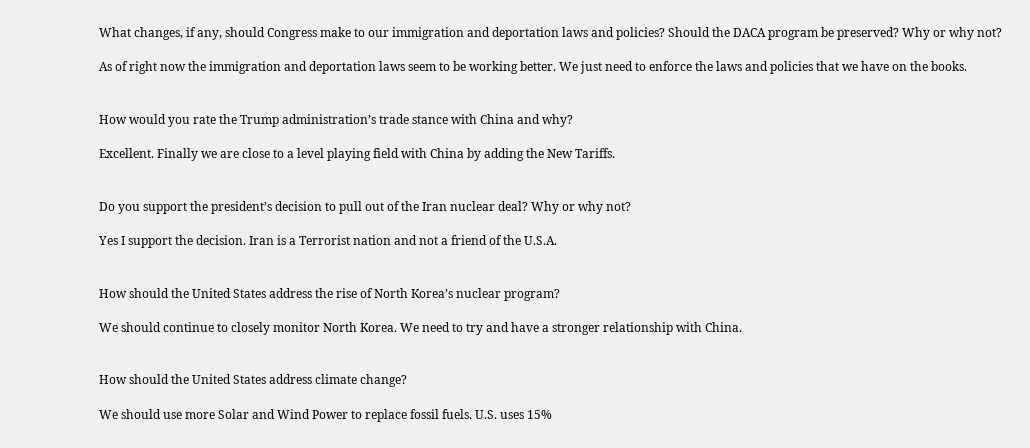What changes, if any, should Congress make to our immigration and deportation laws and policies? Should the DACA program be preserved? Why or why not?

As of right now the immigration and deportation laws seem to be working better. We just need to enforce the laws and policies that we have on the books.


How would you rate the Trump administration’s trade stance with China and why?

Excellent. Finally we are close to a level playing field with China by adding the New Tariffs.


Do you support the president’s decision to pull out of the Iran nuclear deal? Why or why not?

Yes I support the decision. Iran is a Terrorist nation and not a friend of the U.S.A.


How should the United States address the rise of North Korea’s nuclear program?

We should continue to closely monitor North Korea. We need to try and have a stronger relationship with China.


How should the United States address climate change?

We should use more Solar and Wind Power to replace fossil fuels. U.S. uses 15%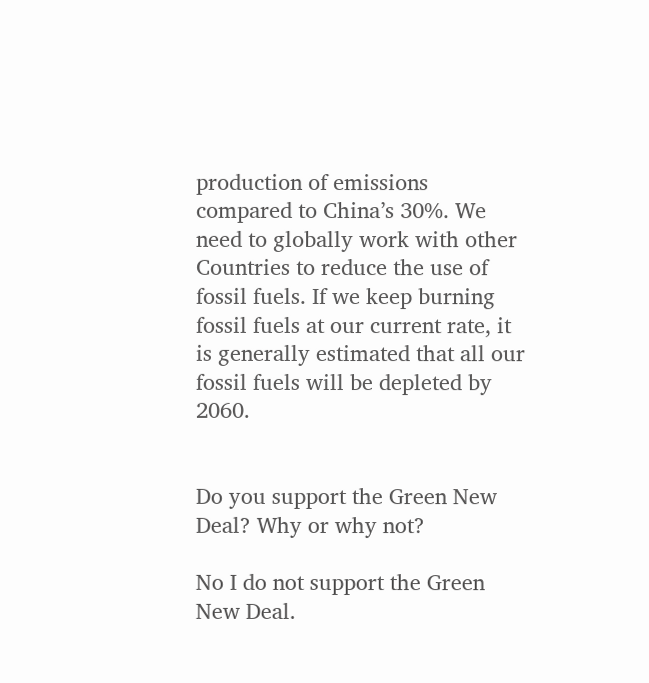production of emissions compared to China’s 30%. We need to globally work with other Countries to reduce the use of fossil fuels. If we keep burning fossil fuels at our current rate, it is generally estimated that all our fossil fuels will be depleted by 2060.


Do you support the Green New Deal? Why or why not?

No I do not support the Green New Deal.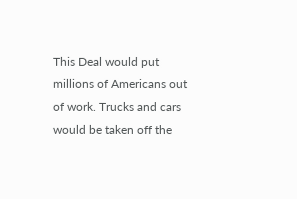This Deal would put millions of Americans out of work. Trucks and cars would be taken off the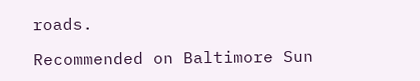roads.

Recommended on Baltimore Sun